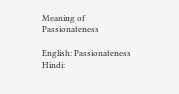Meaning of Passionateness

English: Passionateness
Hindi: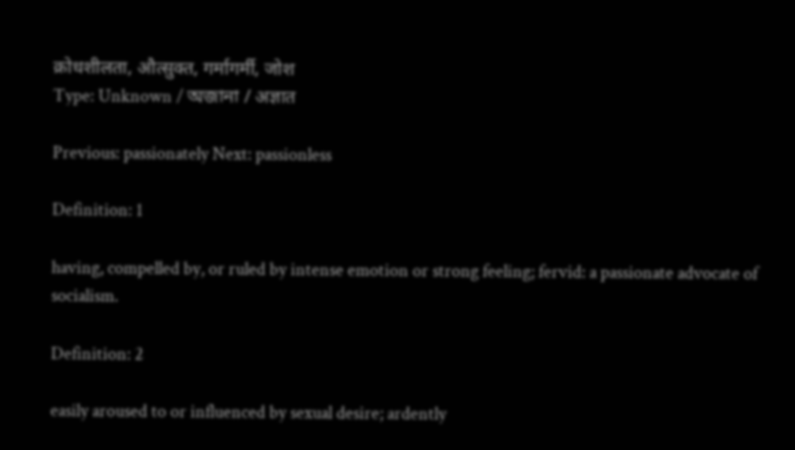क्रोधशीलता, औत्‍सुक्‍त, गर्मागर्मी, जोश
Type: Unknown / অজানা / अज्ञात

Previous: passionately Next: passionless

Definition: 1

having, compelled by, or ruled by intense emotion or strong feeling; fervid: a passionate advocate of socialism.

Definition: 2

easily aroused to or influenced by sexual desire; ardently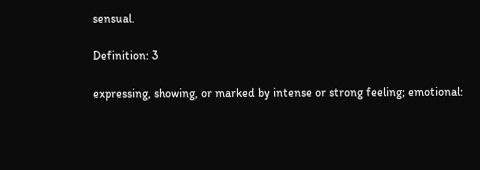sensual.

Definition: 3

expressing, showing, or marked by intense or strong feeling; emotional: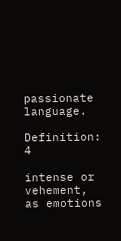passionate language.

Definition: 4

intense or vehement, as emotions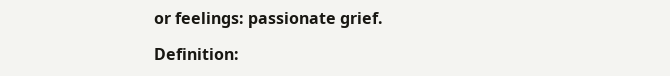or feelings: passionate grief.

Definition: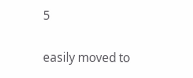5

easily moved to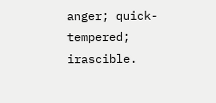anger; quick-tempered; irascible.